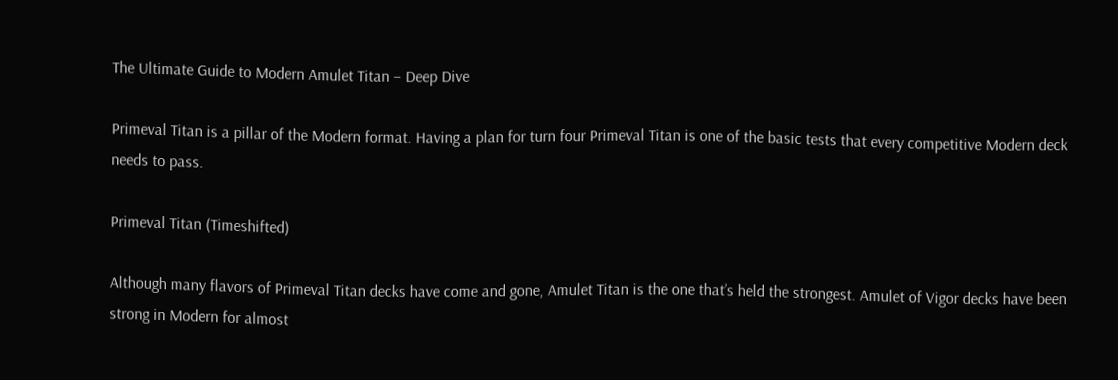The Ultimate Guide to Modern Amulet Titan – Deep Dive

Primeval Titan is a pillar of the Modern format. Having a plan for turn four Primeval Titan is one of the basic tests that every competitive Modern deck needs to pass.

Primeval Titan (Timeshifted)

Although many flavors of Primeval Titan decks have come and gone, Amulet Titan is the one that’s held the strongest. Amulet of Vigor decks have been strong in Modern for almost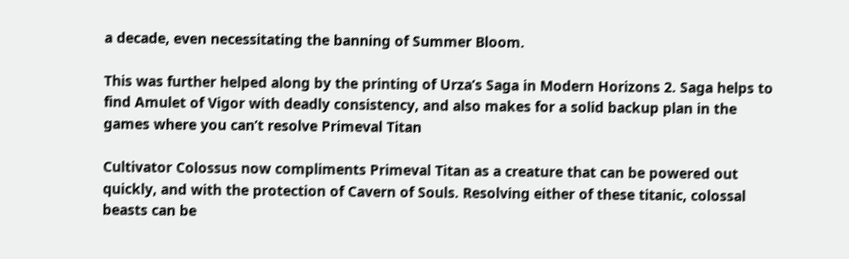a decade, even necessitating the banning of Summer Bloom.

This was further helped along by the printing of Urza’s Saga in Modern Horizons 2. Saga helps to find Amulet of Vigor with deadly consistency, and also makes for a solid backup plan in the games where you can’t resolve Primeval Titan

Cultivator Colossus now compliments Primeval Titan as a creature that can be powered out quickly, and with the protection of Cavern of Souls. Resolving either of these titanic, colossal beasts can be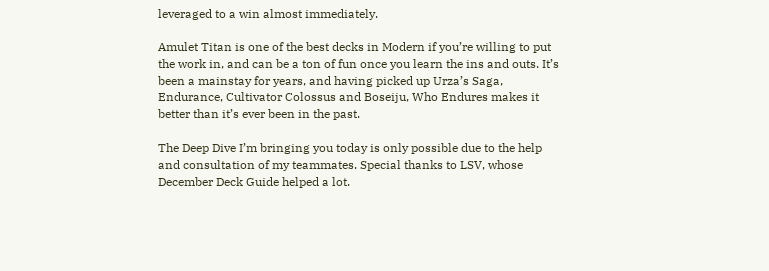leveraged to a win almost immediately.

Amulet Titan is one of the best decks in Modern if you’re willing to put the work in, and can be a ton of fun once you learn the ins and outs. It’s been a mainstay for years, and having picked up Urza’s Saga, Endurance, Cultivator Colossus and Boseiju, Who Endures makes it better than it’s ever been in the past.

The Deep Dive I’m bringing you today is only possible due to the help and consultation of my teammates. Special thanks to LSV, whose December Deck Guide helped a lot.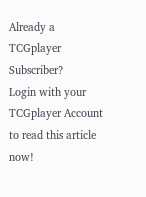Already a TCGplayer Subscriber?
Login with your TCGplayer Account to read this article now!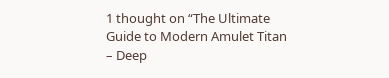1 thought on “The Ultimate Guide to Modern Amulet Titan – Deep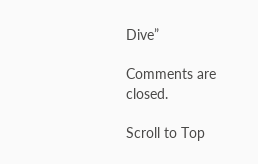Dive”

Comments are closed.

Scroll to Top